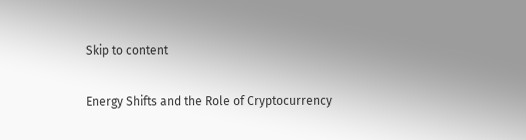Skip to content

Energy Shifts and the Role of Cryptocurrency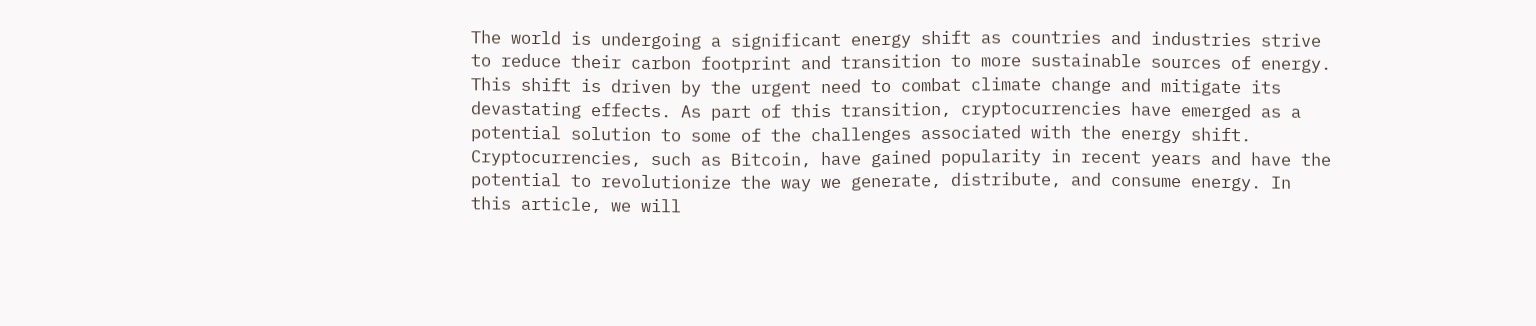The world is undergoing a significant energy shift as countries and industries strive to reduce their carbon footprint and transition to more sustainable sources of energy. This shift is driven by the urgent need to combat climate change and mitigate its devastating effects. As part of this transition, cryptocurrencies have emerged as a potential solution to some of the challenges associated with the energy shift. Cryptocurrencies, such as Bitcoin, have gained popularity in recent years and have the potential to revolutionize the way we generate, distribute, and consume energy. In this article, we will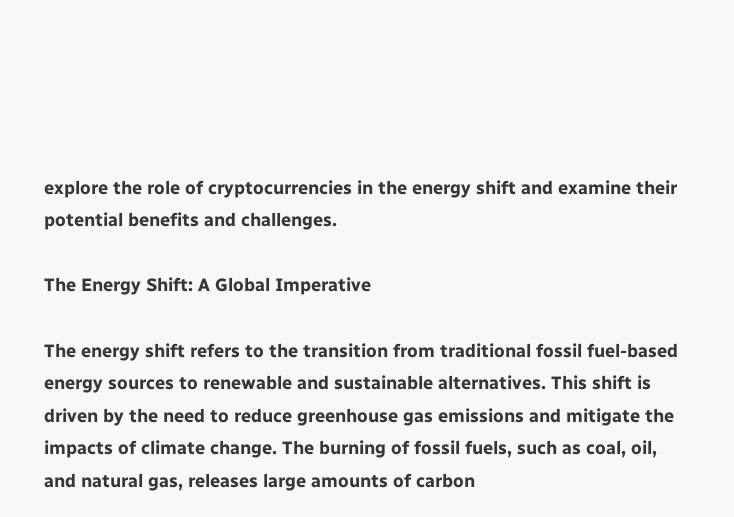explore the role of cryptocurrencies in the energy shift and examine their potential benefits and challenges.

The Energy Shift: A Global Imperative

The energy shift refers to the transition from traditional fossil fuel-based energy sources to renewable and sustainable alternatives. This shift is driven by the need to reduce greenhouse gas emissions and mitigate the impacts of climate change. The burning of fossil fuels, such as coal, oil, and natural gas, releases large amounts of carbon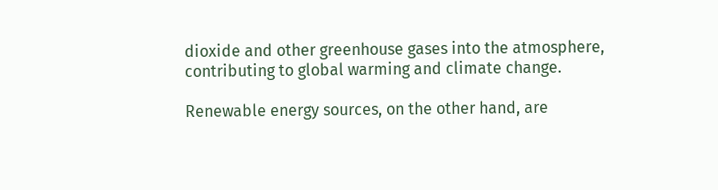dioxide and other greenhouse gases into the atmosphere, contributing to global warming and climate change.

Renewable energy sources, on the other hand, are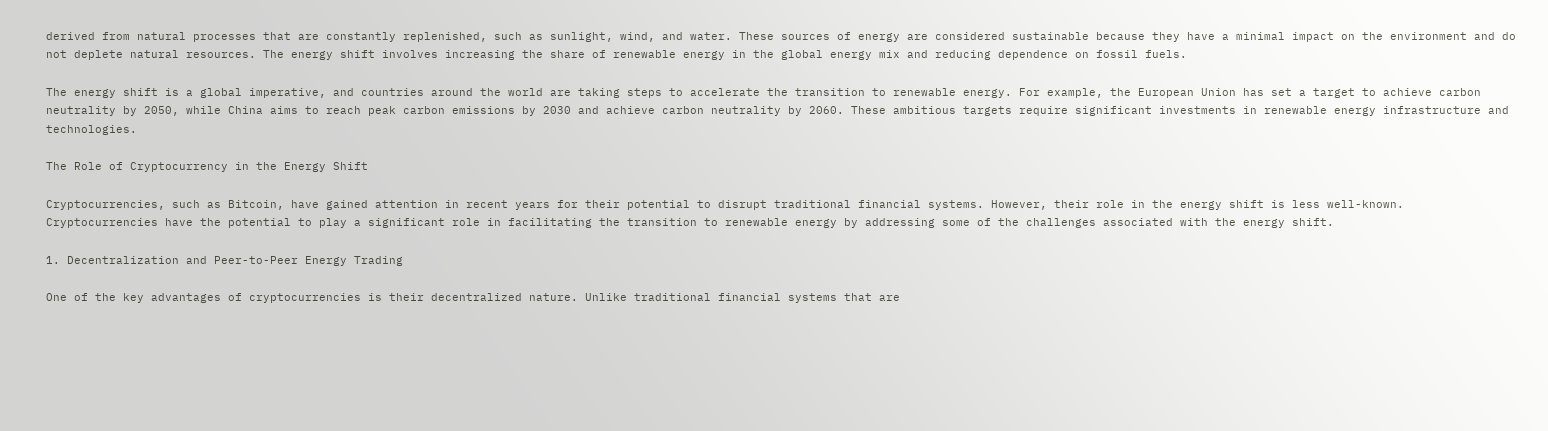derived from natural processes that are constantly replenished, such as sunlight, wind, and water. These sources of energy are considered sustainable because they have a minimal impact on the environment and do not deplete natural resources. The energy shift involves increasing the share of renewable energy in the global energy mix and reducing dependence on fossil fuels.

The energy shift is a global imperative, and countries around the world are taking steps to accelerate the transition to renewable energy. For example, the European Union has set a target to achieve carbon neutrality by 2050, while China aims to reach peak carbon emissions by 2030 and achieve carbon neutrality by 2060. These ambitious targets require significant investments in renewable energy infrastructure and technologies.

The Role of Cryptocurrency in the Energy Shift

Cryptocurrencies, such as Bitcoin, have gained attention in recent years for their potential to disrupt traditional financial systems. However, their role in the energy shift is less well-known. Cryptocurrencies have the potential to play a significant role in facilitating the transition to renewable energy by addressing some of the challenges associated with the energy shift.

1. Decentralization and Peer-to-Peer Energy Trading

One of the key advantages of cryptocurrencies is their decentralized nature. Unlike traditional financial systems that are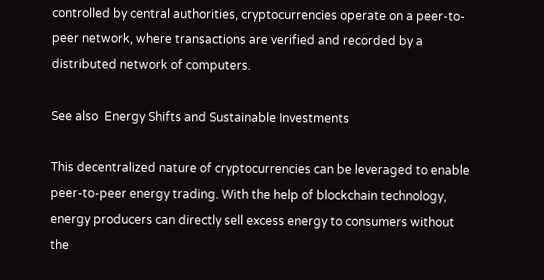controlled by central authorities, cryptocurrencies operate on a peer-to-peer network, where transactions are verified and recorded by a distributed network of computers.

See also  Energy Shifts and Sustainable Investments

This decentralized nature of cryptocurrencies can be leveraged to enable peer-to-peer energy trading. With the help of blockchain technology, energy producers can directly sell excess energy to consumers without the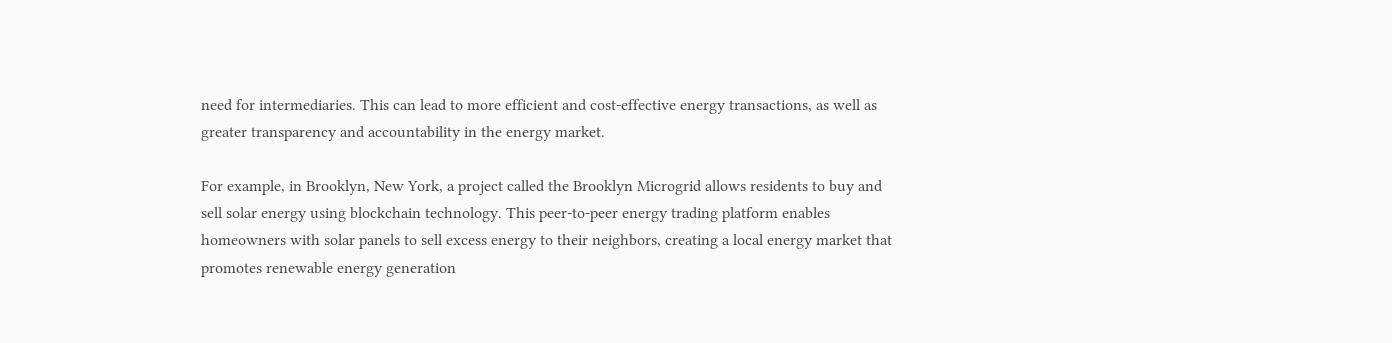need for intermediaries. This can lead to more efficient and cost-effective energy transactions, as well as greater transparency and accountability in the energy market.

For example, in Brooklyn, New York, a project called the Brooklyn Microgrid allows residents to buy and sell solar energy using blockchain technology. This peer-to-peer energy trading platform enables homeowners with solar panels to sell excess energy to their neighbors, creating a local energy market that promotes renewable energy generation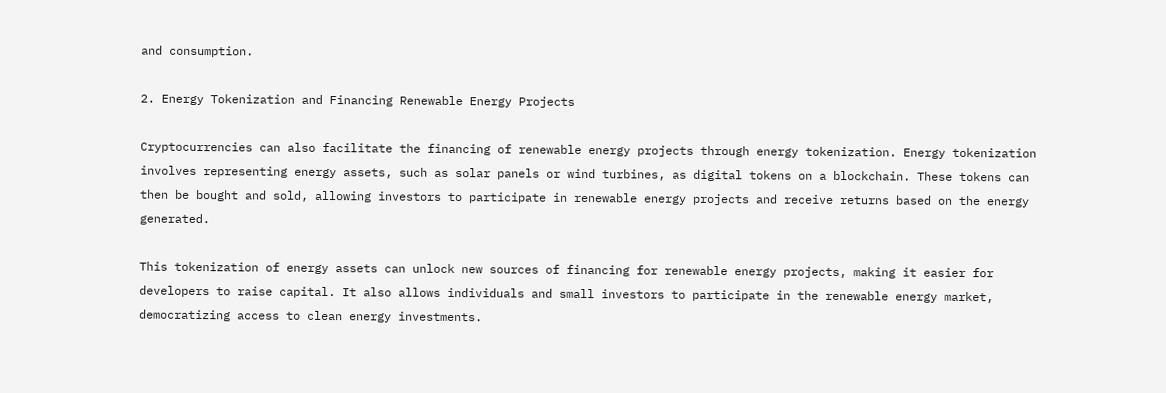and consumption.

2. Energy Tokenization and Financing Renewable Energy Projects

Cryptocurrencies can also facilitate the financing of renewable energy projects through energy tokenization. Energy tokenization involves representing energy assets, such as solar panels or wind turbines, as digital tokens on a blockchain. These tokens can then be bought and sold, allowing investors to participate in renewable energy projects and receive returns based on the energy generated.

This tokenization of energy assets can unlock new sources of financing for renewable energy projects, making it easier for developers to raise capital. It also allows individuals and small investors to participate in the renewable energy market, democratizing access to clean energy investments.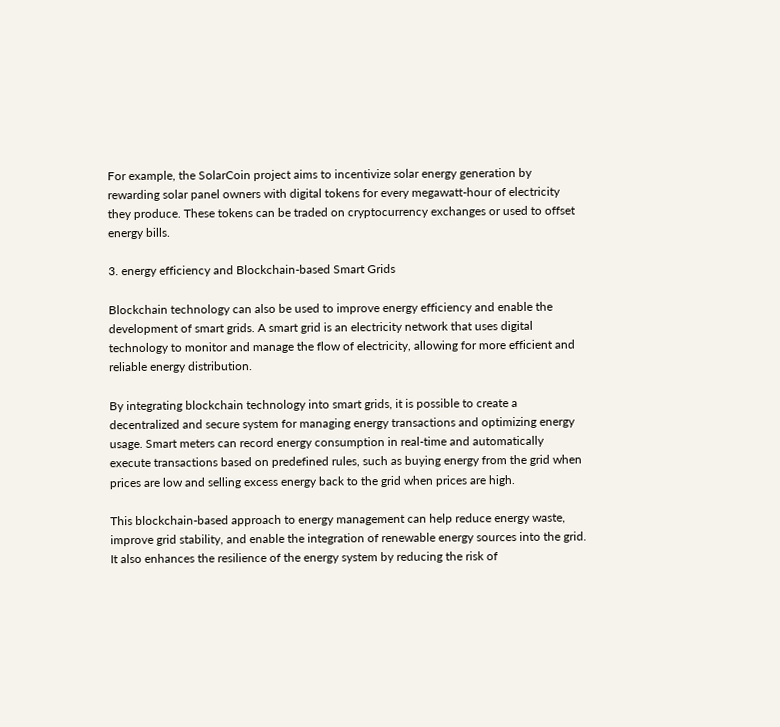For example, the SolarCoin project aims to incentivize solar energy generation by rewarding solar panel owners with digital tokens for every megawatt-hour of electricity they produce. These tokens can be traded on cryptocurrency exchanges or used to offset energy bills.

3. energy efficiency and Blockchain-based Smart Grids

Blockchain technology can also be used to improve energy efficiency and enable the development of smart grids. A smart grid is an electricity network that uses digital technology to monitor and manage the flow of electricity, allowing for more efficient and reliable energy distribution.

By integrating blockchain technology into smart grids, it is possible to create a decentralized and secure system for managing energy transactions and optimizing energy usage. Smart meters can record energy consumption in real-time and automatically execute transactions based on predefined rules, such as buying energy from the grid when prices are low and selling excess energy back to the grid when prices are high.

This blockchain-based approach to energy management can help reduce energy waste, improve grid stability, and enable the integration of renewable energy sources into the grid. It also enhances the resilience of the energy system by reducing the risk of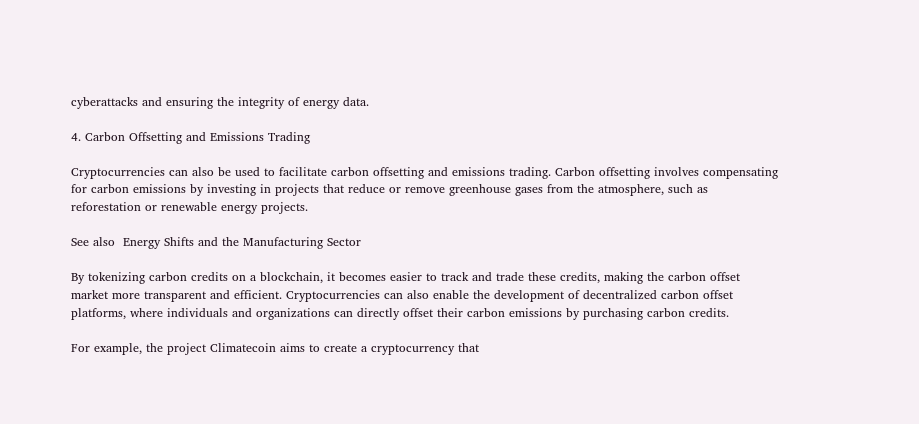cyberattacks and ensuring the integrity of energy data.

4. Carbon Offsetting and Emissions Trading

Cryptocurrencies can also be used to facilitate carbon offsetting and emissions trading. Carbon offsetting involves compensating for carbon emissions by investing in projects that reduce or remove greenhouse gases from the atmosphere, such as reforestation or renewable energy projects.

See also  Energy Shifts and the Manufacturing Sector

By tokenizing carbon credits on a blockchain, it becomes easier to track and trade these credits, making the carbon offset market more transparent and efficient. Cryptocurrencies can also enable the development of decentralized carbon offset platforms, where individuals and organizations can directly offset their carbon emissions by purchasing carbon credits.

For example, the project Climatecoin aims to create a cryptocurrency that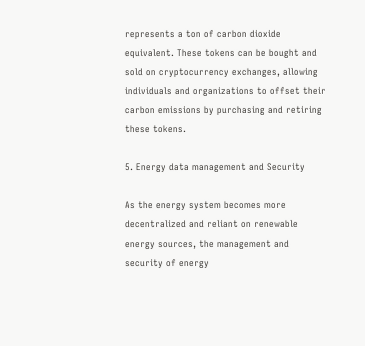represents a ton of carbon dioxide equivalent. These tokens can be bought and sold on cryptocurrency exchanges, allowing individuals and organizations to offset their carbon emissions by purchasing and retiring these tokens.

5. Energy data management and Security

As the energy system becomes more decentralized and reliant on renewable energy sources, the management and security of energy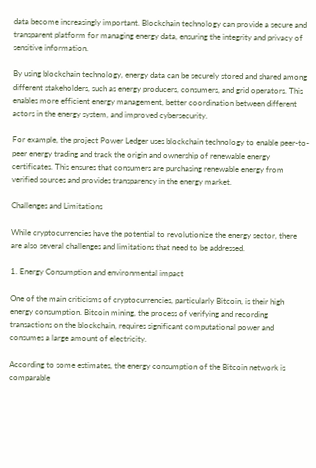data become increasingly important. Blockchain technology can provide a secure and transparent platform for managing energy data, ensuring the integrity and privacy of sensitive information.

By using blockchain technology, energy data can be securely stored and shared among different stakeholders, such as energy producers, consumers, and grid operators. This enables more efficient energy management, better coordination between different actors in the energy system, and improved cybersecurity.

For example, the project Power Ledger uses blockchain technology to enable peer-to-peer energy trading and track the origin and ownership of renewable energy certificates. This ensures that consumers are purchasing renewable energy from verified sources and provides transparency in the energy market.

Challenges and Limitations

While cryptocurrencies have the potential to revolutionize the energy sector, there are also several challenges and limitations that need to be addressed.

1. Energy Consumption and environmental impact

One of the main criticisms of cryptocurrencies, particularly Bitcoin, is their high energy consumption. Bitcoin mining, the process of verifying and recording transactions on the blockchain, requires significant computational power and consumes a large amount of electricity.

According to some estimates, the energy consumption of the Bitcoin network is comparable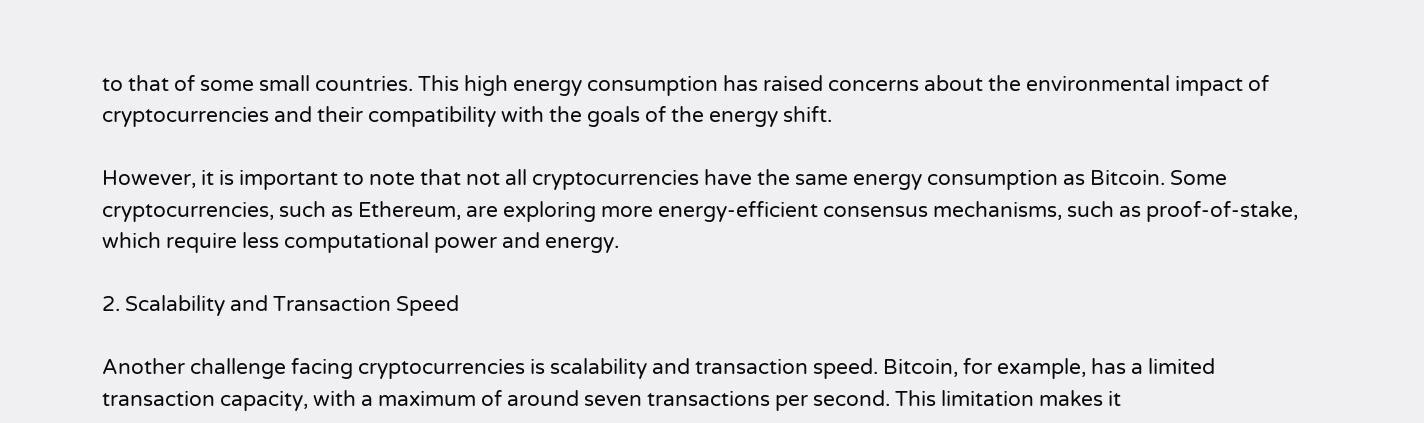to that of some small countries. This high energy consumption has raised concerns about the environmental impact of cryptocurrencies and their compatibility with the goals of the energy shift.

However, it is important to note that not all cryptocurrencies have the same energy consumption as Bitcoin. Some cryptocurrencies, such as Ethereum, are exploring more energy-efficient consensus mechanisms, such as proof-of-stake, which require less computational power and energy.

2. Scalability and Transaction Speed

Another challenge facing cryptocurrencies is scalability and transaction speed. Bitcoin, for example, has a limited transaction capacity, with a maximum of around seven transactions per second. This limitation makes it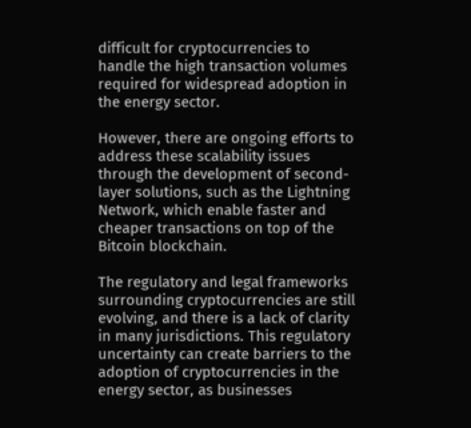difficult for cryptocurrencies to handle the high transaction volumes required for widespread adoption in the energy sector.

However, there are ongoing efforts to address these scalability issues through the development of second-layer solutions, such as the Lightning Network, which enable faster and cheaper transactions on top of the Bitcoin blockchain.

The regulatory and legal frameworks surrounding cryptocurrencies are still evolving, and there is a lack of clarity in many jurisdictions. This regulatory uncertainty can create barriers to the adoption of cryptocurrencies in the energy sector, as businesses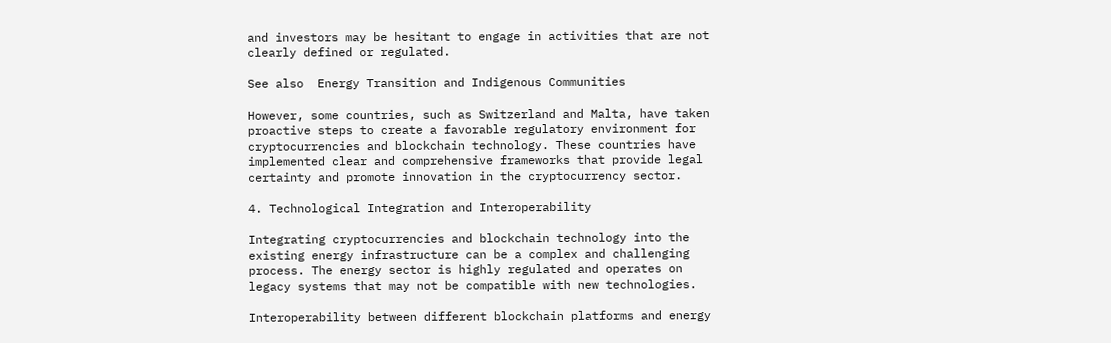and investors may be hesitant to engage in activities that are not clearly defined or regulated.

See also  Energy Transition and Indigenous Communities

However, some countries, such as Switzerland and Malta, have taken proactive steps to create a favorable regulatory environment for cryptocurrencies and blockchain technology. These countries have implemented clear and comprehensive frameworks that provide legal certainty and promote innovation in the cryptocurrency sector.

4. Technological Integration and Interoperability

Integrating cryptocurrencies and blockchain technology into the existing energy infrastructure can be a complex and challenging process. The energy sector is highly regulated and operates on legacy systems that may not be compatible with new technologies.

Interoperability between different blockchain platforms and energy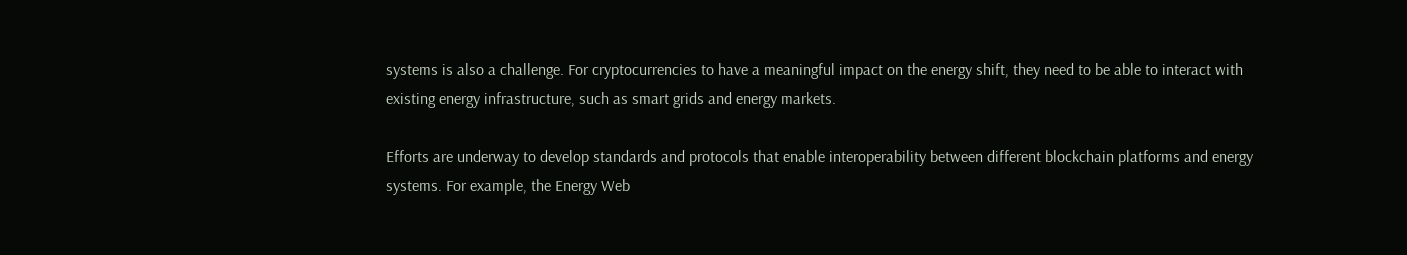systems is also a challenge. For cryptocurrencies to have a meaningful impact on the energy shift, they need to be able to interact with existing energy infrastructure, such as smart grids and energy markets.

Efforts are underway to develop standards and protocols that enable interoperability between different blockchain platforms and energy systems. For example, the Energy Web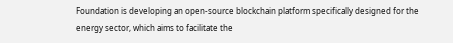Foundation is developing an open-source blockchain platform specifically designed for the energy sector, which aims to facilitate the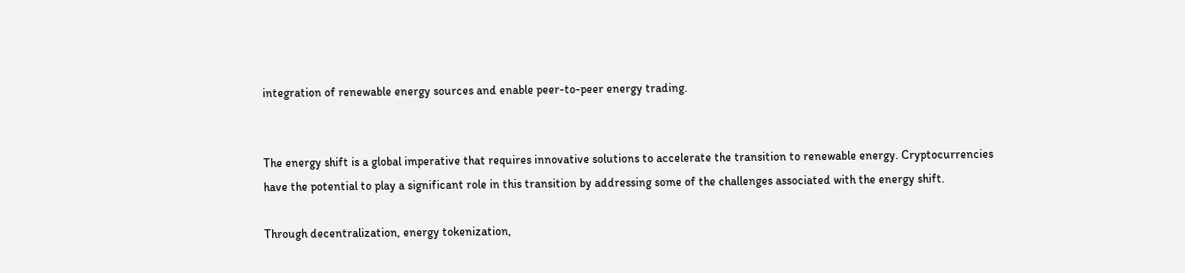integration of renewable energy sources and enable peer-to-peer energy trading.


The energy shift is a global imperative that requires innovative solutions to accelerate the transition to renewable energy. Cryptocurrencies have the potential to play a significant role in this transition by addressing some of the challenges associated with the energy shift.

Through decentralization, energy tokenization,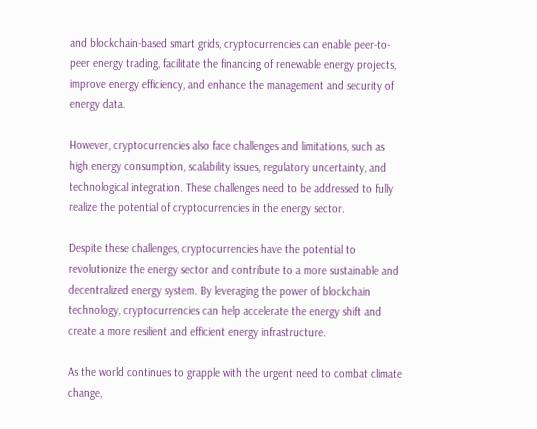and blockchain-based smart grids, cryptocurrencies can enable peer-to-peer energy trading, facilitate the financing of renewable energy projects, improve energy efficiency, and enhance the management and security of energy data.

However, cryptocurrencies also face challenges and limitations, such as high energy consumption, scalability issues, regulatory uncertainty, and technological integration. These challenges need to be addressed to fully realize the potential of cryptocurrencies in the energy sector.

Despite these challenges, cryptocurrencies have the potential to revolutionize the energy sector and contribute to a more sustainable and decentralized energy system. By leveraging the power of blockchain technology, cryptocurrencies can help accelerate the energy shift and create a more resilient and efficient energy infrastructure.

As the world continues to grapple with the urgent need to combat climate change,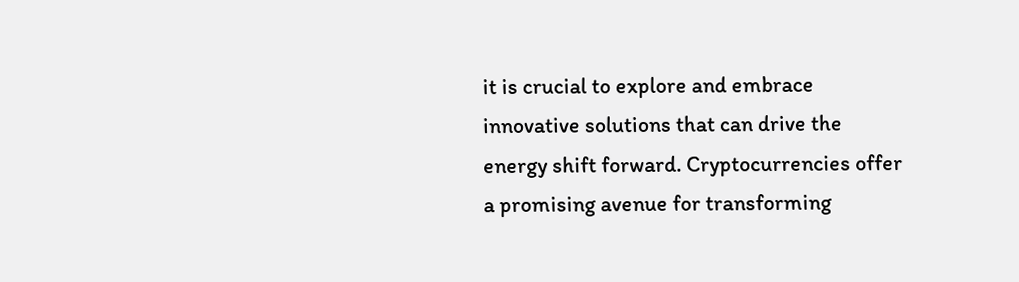it is crucial to explore and embrace innovative solutions that can drive the energy shift forward. Cryptocurrencies offer a promising avenue for transforming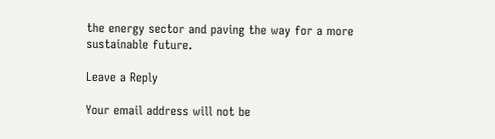the energy sector and paving the way for a more sustainable future.

Leave a Reply

Your email address will not be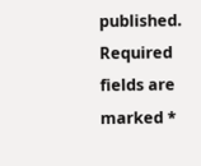published. Required fields are marked *